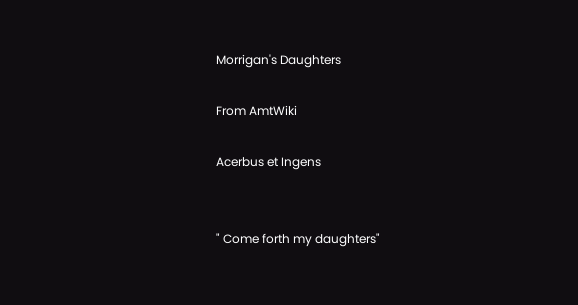Morrigan's Daughters

From AmtWiki

Acerbus et Ingens


" Come forth my daughters"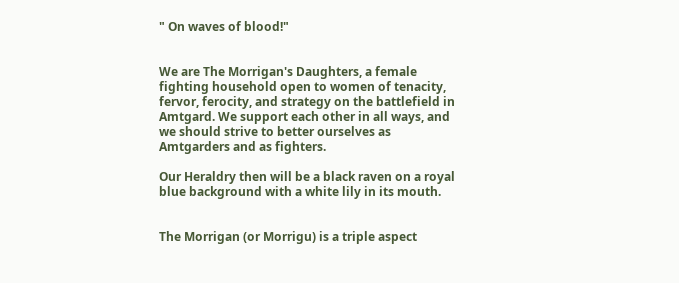" On waves of blood!"


We are The Morrigan's Daughters, a female fighting household open to women of tenacity, fervor, ferocity, and strategy on the battlefield in Amtgard. We support each other in all ways, and we should strive to better ourselves as Amtgarders and as fighters.

Our Heraldry then will be a black raven on a royal blue background with a white lily in its mouth.


The Morrigan (or Morrigu) is a triple aspect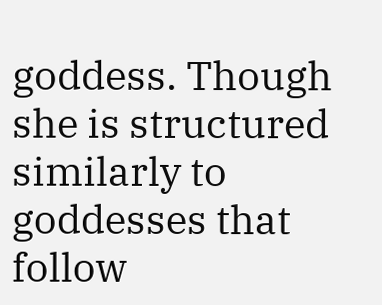goddess. Though she is structured similarly to goddesses that follow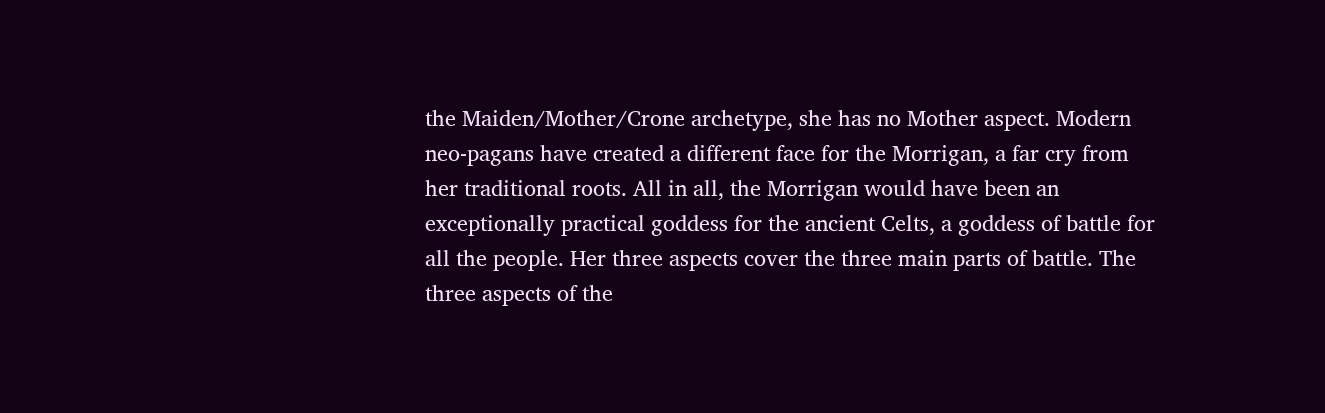the Maiden/Mother/Crone archetype, she has no Mother aspect. Modern neo-pagans have created a different face for the Morrigan, a far cry from her traditional roots. All in all, the Morrigan would have been an exceptionally practical goddess for the ancient Celts, a goddess of battle for all the people. Her three aspects cover the three main parts of battle. The three aspects of the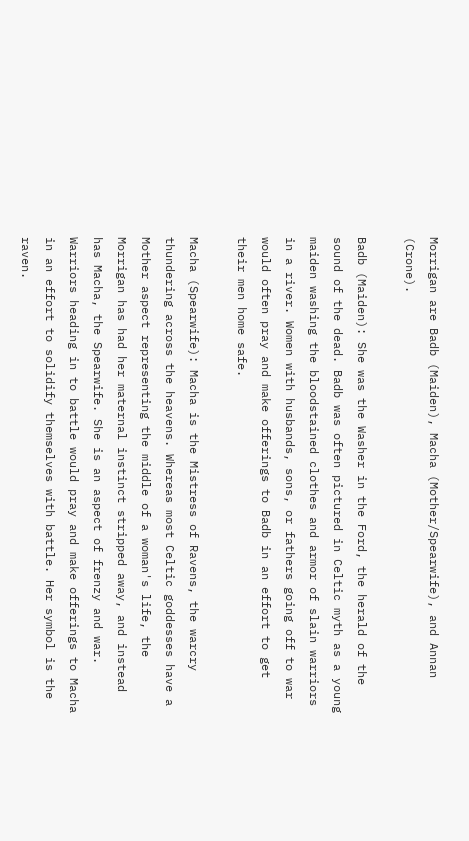Morrigan are Badb (Maiden), Macha (Mother/Spearwife), and Annan (Crone).

Badb (Maiden): She was the Washer in the Ford, the herald of the sound of the dead. Badb was often pictured in Celtic myth as a young maiden washing the bloodstained clothes and armor of slain warriors in a river. Women with husbands, sons, or fathers going off to war would often pray and make offerings to Badb in an effort to get their men home safe.

Macha (Spearwife): Macha is the Mistress of Ravens, the warcry thundering across the heavens. Whereas most Celtic goddesses have a Mother aspect representing the middle of a woman's life, the Morrigan has had her maternal instinct stripped away, and instead has Macha, the Spearwife. She is an aspect of frenzy and war. Warriors heading in to battle would pray and make offerings to Macha in an effort to solidify themselves with battle. Her symbol is the raven.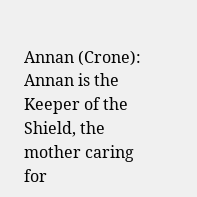Annan (Crone): Annan is the Keeper of the Shield, the mother caring for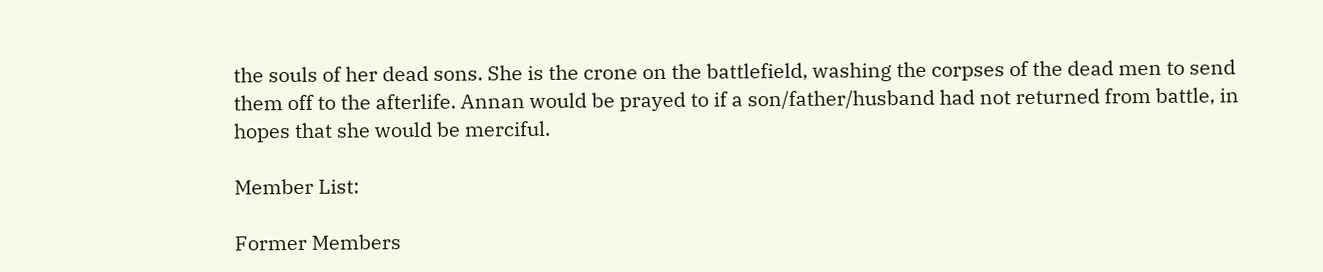the souls of her dead sons. She is the crone on the battlefield, washing the corpses of the dead men to send them off to the afterlife. Annan would be prayed to if a son/father/husband had not returned from battle, in hopes that she would be merciful.

Member List:

Former Members